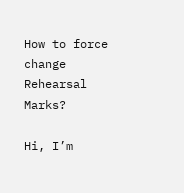How to force change Rehearsal Marks?

Hi, I’m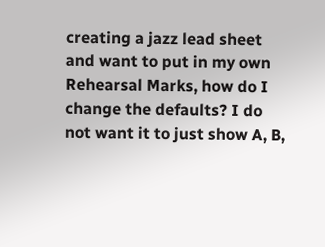creating a jazz lead sheet and want to put in my own Rehearsal Marks, how do I change the defaults? I do not want it to just show A, B,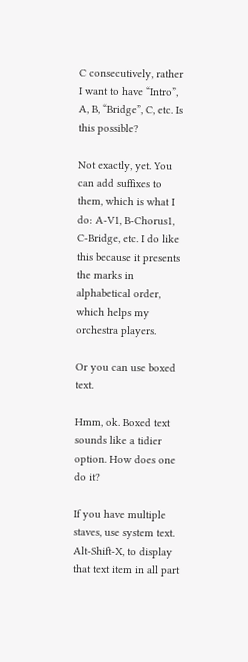C consecutively, rather I want to have “Intro”, A, B, “Bridge”, C, etc. Is this possible?

Not exactly, yet. You can add suffixes to them, which is what I do: A-V1, B-Chorus1, C-Bridge, etc. I do like this because it presents the marks in alphabetical order, which helps my orchestra players.

Or you can use boxed text.

Hmm, ok. Boxed text sounds like a tidier option. How does one do it?

If you have multiple staves, use system text. Alt-Shift-X, to display that text item in all part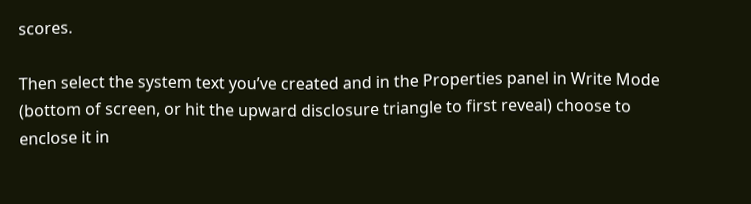scores.

Then select the system text you’ve created and in the Properties panel in Write Mode (bottom of screen, or hit the upward disclosure triangle to first reveal) choose to enclose it in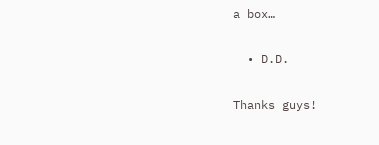a box…

  • D.D.

Thanks guys!